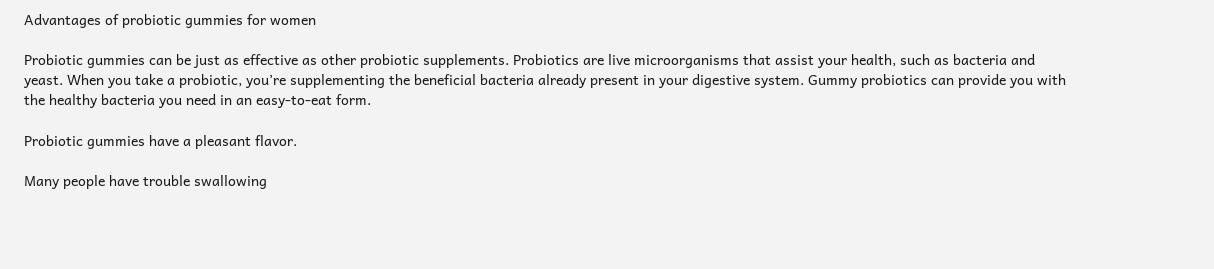Advantages of probiotic gummies for women

Probiotic gummies can be just as effective as other probiotic supplements. Probiotics are live microorganisms that assist your health, such as bacteria and yeast. When you take a probiotic, you’re supplementing the beneficial bacteria already present in your digestive system. Gummy probiotics can provide you with the healthy bacteria you need in an easy-to-eat form.

Probiotic gummies have a pleasant flavor.

Many people have trouble swallowing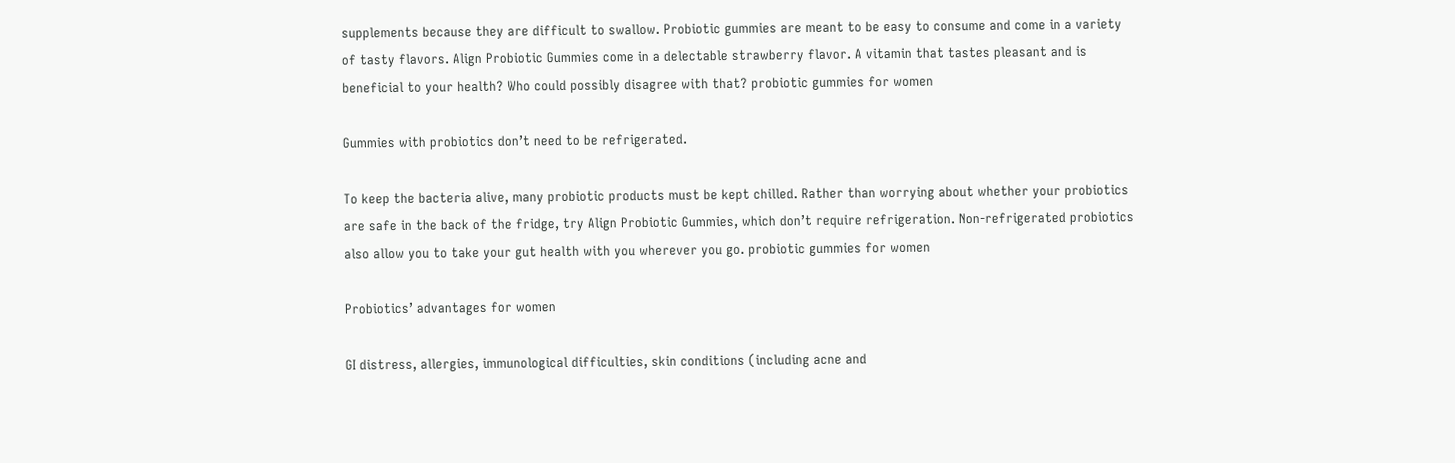supplements because they are difficult to swallow. Probiotic gummies are meant to be easy to consume and come in a variety of tasty flavors. Align Probiotic Gummies come in a delectable strawberry flavor. A vitamin that tastes pleasant and is beneficial to your health? Who could possibly disagree with that? probiotic gummies for women

Gummies with probiotics don’t need to be refrigerated.

To keep the bacteria alive, many probiotic products must be kept chilled. Rather than worrying about whether your probiotics are safe in the back of the fridge, try Align Probiotic Gummies, which don’t require refrigeration. Non-refrigerated probiotics also allow you to take your gut health with you wherever you go. probiotic gummies for women

Probiotics’ advantages for women

GI distress, allergies, immunological difficulties, skin conditions (including acne and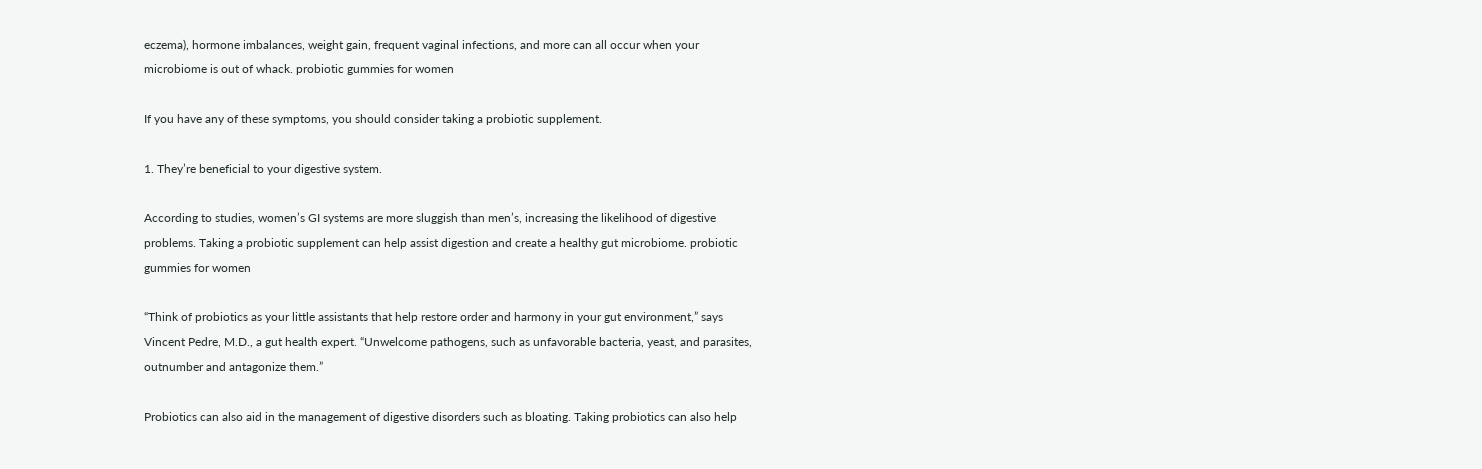eczema), hormone imbalances, weight gain, frequent vaginal infections, and more can all occur when your microbiome is out of whack. probiotic gummies for women

If you have any of these symptoms, you should consider taking a probiotic supplement.

1. They’re beneficial to your digestive system.

According to studies, women’s GI systems are more sluggish than men’s, increasing the likelihood of digestive problems. Taking a probiotic supplement can help assist digestion and create a healthy gut microbiome. probiotic gummies for women

“Think of probiotics as your little assistants that help restore order and harmony in your gut environment,” says Vincent Pedre, M.D., a gut health expert. “Unwelcome pathogens, such as unfavorable bacteria, yeast, and parasites, outnumber and antagonize them.”

Probiotics can also aid in the management of digestive disorders such as bloating. Taking probiotics can also help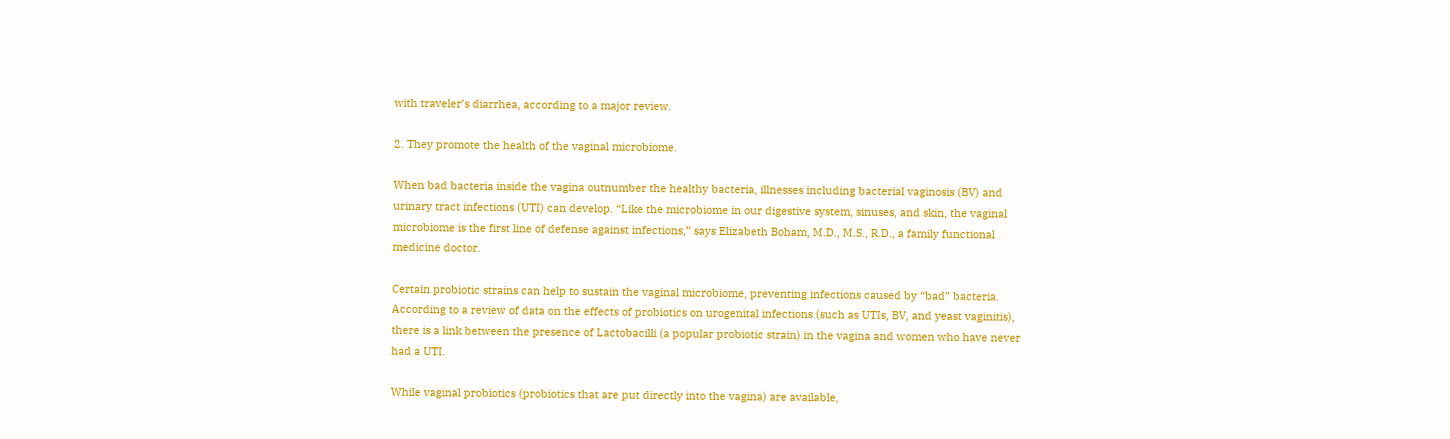with traveler’s diarrhea, according to a major review.

2. They promote the health of the vaginal microbiome.

When bad bacteria inside the vagina outnumber the healthy bacteria, illnesses including bacterial vaginosis (BV) and urinary tract infections (UTI) can develop. “Like the microbiome in our digestive system, sinuses, and skin, the vaginal microbiome is the first line of defense against infections,” says Elizabeth Boham, M.D., M.S., R.D., a family functional medicine doctor.

Certain probiotic strains can help to sustain the vaginal microbiome, preventing infections caused by “bad” bacteria. According to a review of data on the effects of probiotics on urogenital infections (such as UTIs, BV, and yeast vaginitis), there is a link between the presence of Lactobacilli (a popular probiotic strain) in the vagina and women who have never had a UTI.

While vaginal probiotics (probiotics that are put directly into the vagina) are available,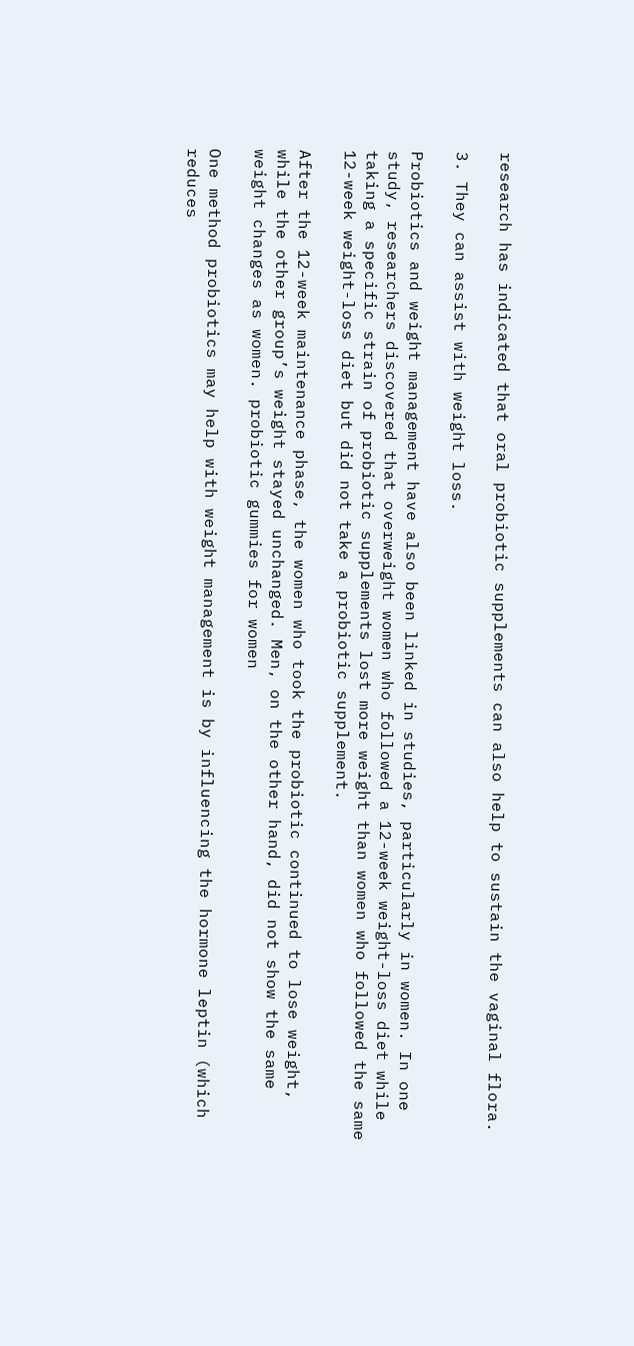research has indicated that oral probiotic supplements can also help to sustain the vaginal flora.

3. They can assist with weight loss.

Probiotics and weight management have also been linked in studies, particularly in women. In one study, researchers discovered that overweight women who followed a 12-week weight-loss diet while taking a specific strain of probiotic supplements lost more weight than women who followed the same 12-week weight-loss diet but did not take a probiotic supplement.

After the 12-week maintenance phase, the women who took the probiotic continued to lose weight, while the other group’s weight stayed unchanged. Men, on the other hand, did not show the same weight changes as women. probiotic gummies for women

One method probiotics may help with weight management is by influencing the hormone leptin (which reduces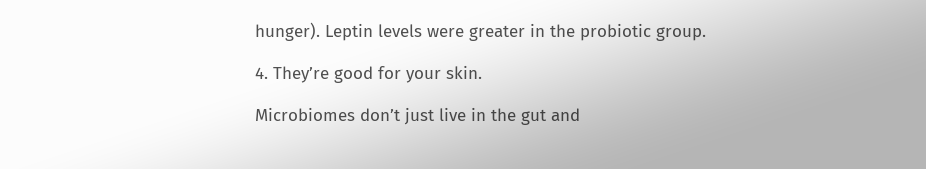hunger). Leptin levels were greater in the probiotic group.

4. They’re good for your skin.

Microbiomes don’t just live in the gut and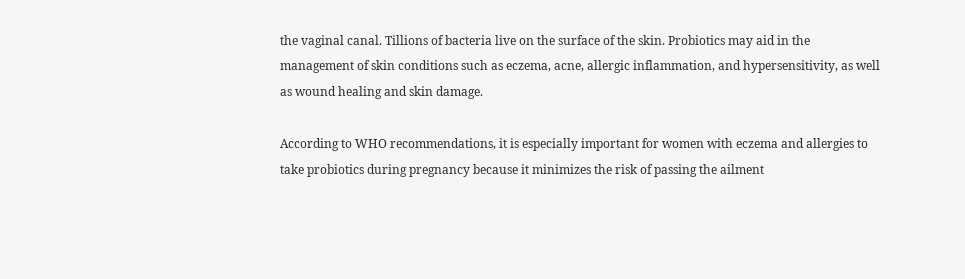the vaginal canal. Tillions of bacteria live on the surface of the skin. Probiotics may aid in the management of skin conditions such as eczema, acne, allergic inflammation, and hypersensitivity, as well as wound healing and skin damage.

According to WHO recommendations, it is especially important for women with eczema and allergies to take probiotics during pregnancy because it minimizes the risk of passing the ailment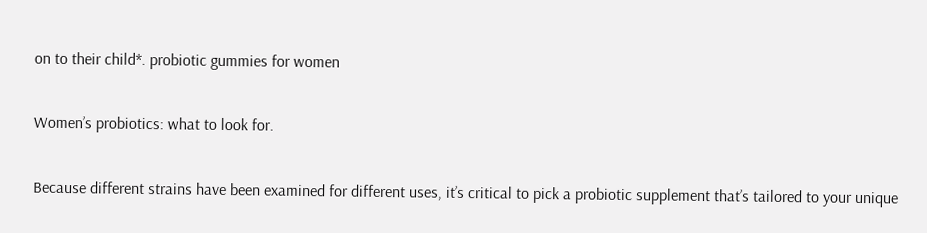on to their child*. probiotic gummies for women

Women’s probiotics: what to look for.

Because different strains have been examined for different uses, it’s critical to pick a probiotic supplement that’s tailored to your unique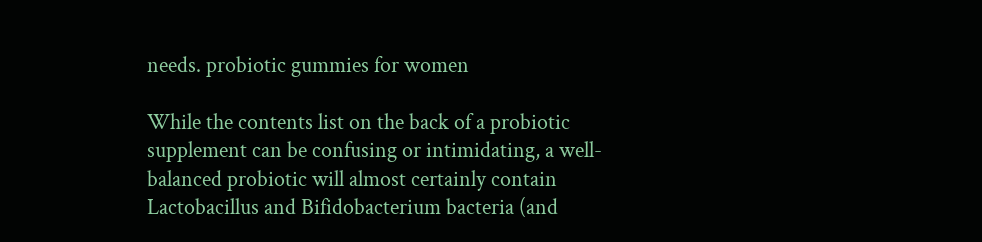needs. probiotic gummies for women

While the contents list on the back of a probiotic supplement can be confusing or intimidating, a well-balanced probiotic will almost certainly contain Lactobacillus and Bifidobacterium bacteria (and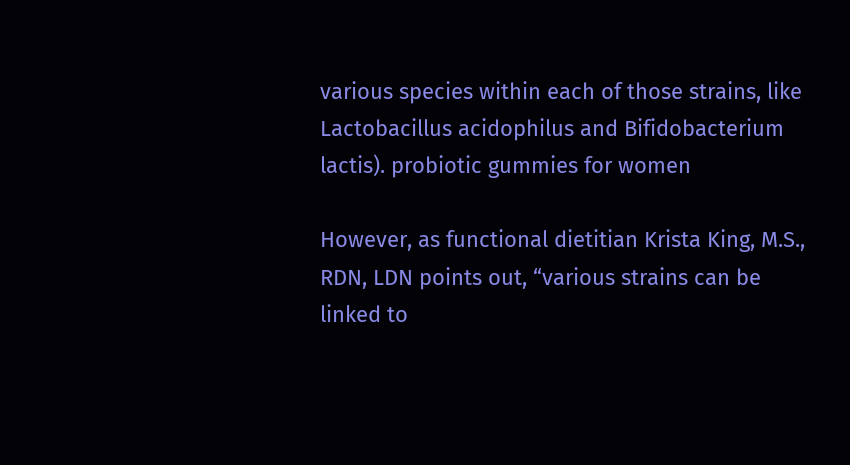various species within each of those strains, like Lactobacillus acidophilus and Bifidobacterium lactis). probiotic gummies for women

However, as functional dietitian Krista King, M.S., RDN, LDN points out, “various strains can be linked to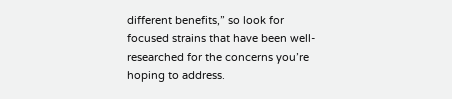different benefits,” so look for focused strains that have been well-researched for the concerns you’re hoping to address.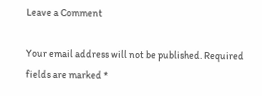Leave a Comment

Your email address will not be published. Required fields are marked *